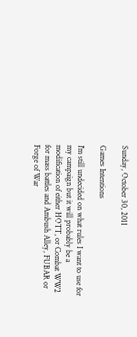Sunday, October 30, 2011

Games Intentions

I'm still undecided on what rules I want to use for my campaign but it will probably be a modification of either HOTT, or Combat WW2 for mass battles and Ambush Alley, FUBAR or Forge of War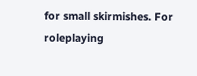for small skirmishes. For roleplaying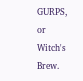GURPS, or Witch's Brew.